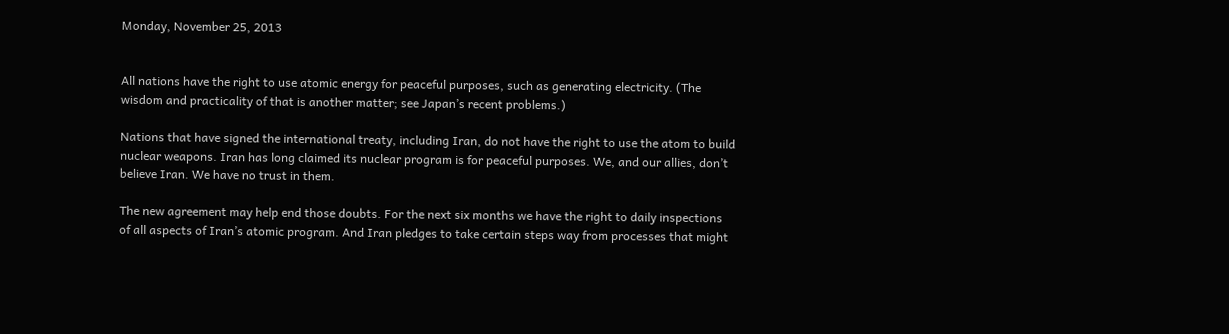Monday, November 25, 2013


All nations have the right to use atomic energy for peaceful purposes, such as generating electricity. (The wisdom and practicality of that is another matter; see Japan’s recent problems.)

Nations that have signed the international treaty, including Iran, do not have the right to use the atom to build nuclear weapons. Iran has long claimed its nuclear program is for peaceful purposes. We, and our allies, don’t believe Iran. We have no trust in them.

The new agreement may help end those doubts. For the next six months we have the right to daily inspections of all aspects of Iran’s atomic program. And Iran pledges to take certain steps way from processes that might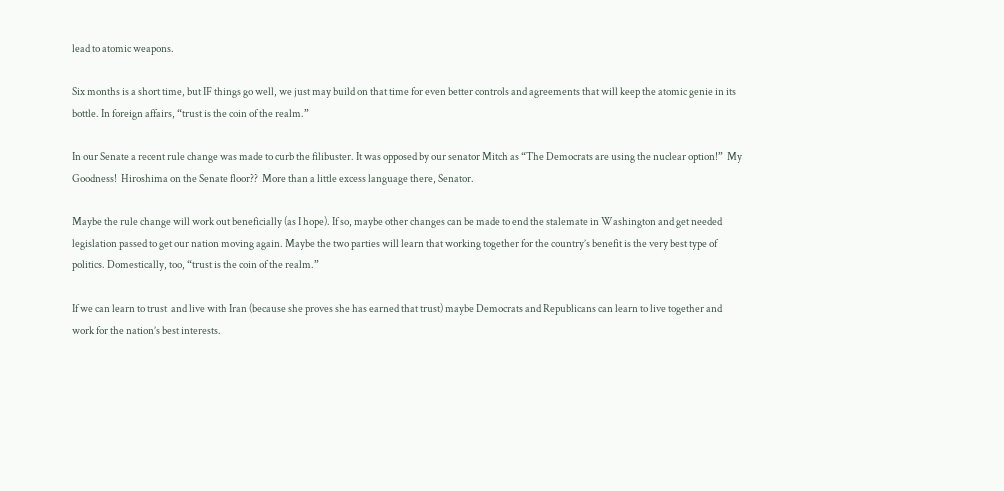lead to atomic weapons.

Six months is a short time, but IF things go well, we just may build on that time for even better controls and agreements that will keep the atomic genie in its bottle. In foreign affairs, “trust is the coin of the realm.”

In our Senate a recent rule change was made to curb the filibuster. It was opposed by our senator Mitch as “The Democrats are using the nuclear option!”  My Goodness!  Hiroshima on the Senate floor??  More than a little excess language there, Senator.

Maybe the rule change will work out beneficially (as I hope). If so, maybe other changes can be made to end the stalemate in Washington and get needed legislation passed to get our nation moving again. Maybe the two parties will learn that working together for the country’s benefit is the very best type of politics. Domestically, too, “trust is the coin of the realm.”

If we can learn to trust  and live with Iran (because she proves she has earned that trust) maybe Democrats and Republicans can learn to live together and work for the nation’s best interests.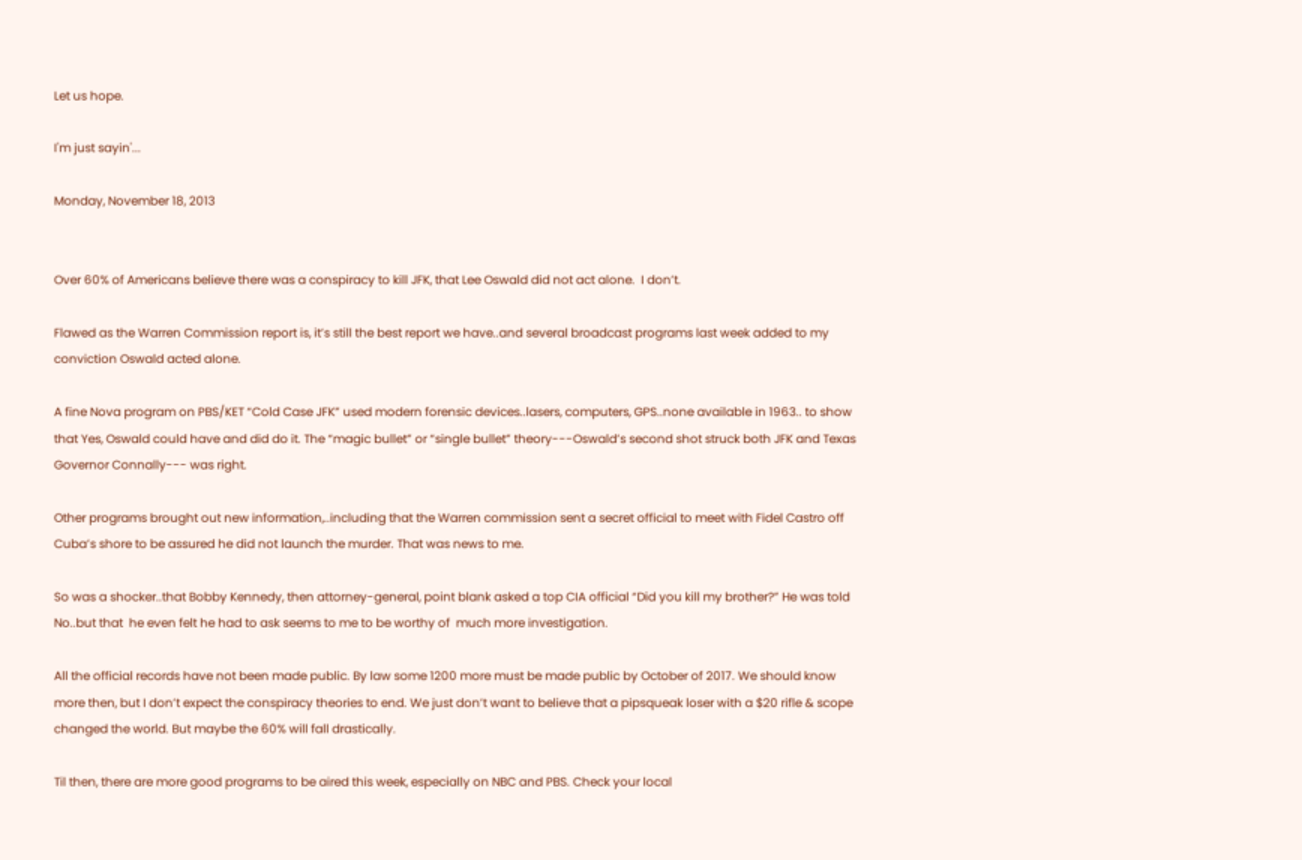Let us hope.

I'm just sayin'...

Monday, November 18, 2013


Over 60% of Americans believe there was a conspiracy to kill JFK, that Lee Oswald did not act alone.  I don’t.

Flawed as the Warren Commission report is, it’s still the best report we have..and several broadcast programs last week added to my conviction Oswald acted alone.

A fine Nova program on PBS/KET “Cold Case JFK” used modern forensic devices..lasers, computers, GPS..none available in 1963.. to show that Yes, Oswald could have and did do it. The “magic bullet” or “single bullet” theory---Oswald’s second shot struck both JFK and Texas Governor Connally--- was right.

Other programs brought out new information,..including that the Warren commission sent a secret official to meet with Fidel Castro off Cuba’s shore to be assured he did not launch the murder. That was news to me.

So was a shocker..that Bobby Kennedy, then attorney-general, point blank asked a top CIA official “Did you kill my brother?” He was told No..but that  he even felt he had to ask seems to me to be worthy of  much more investigation.

All the official records have not been made public. By law some 1200 more must be made public by October of 2017. We should know more then, but I don’t expect the conspiracy theories to end. We just don’t want to believe that a pipsqueak loser with a $20 rifle & scope changed the world. But maybe the 60% will fall drastically.

Til then, there are more good programs to be aired this week, especially on NBC and PBS. Check your local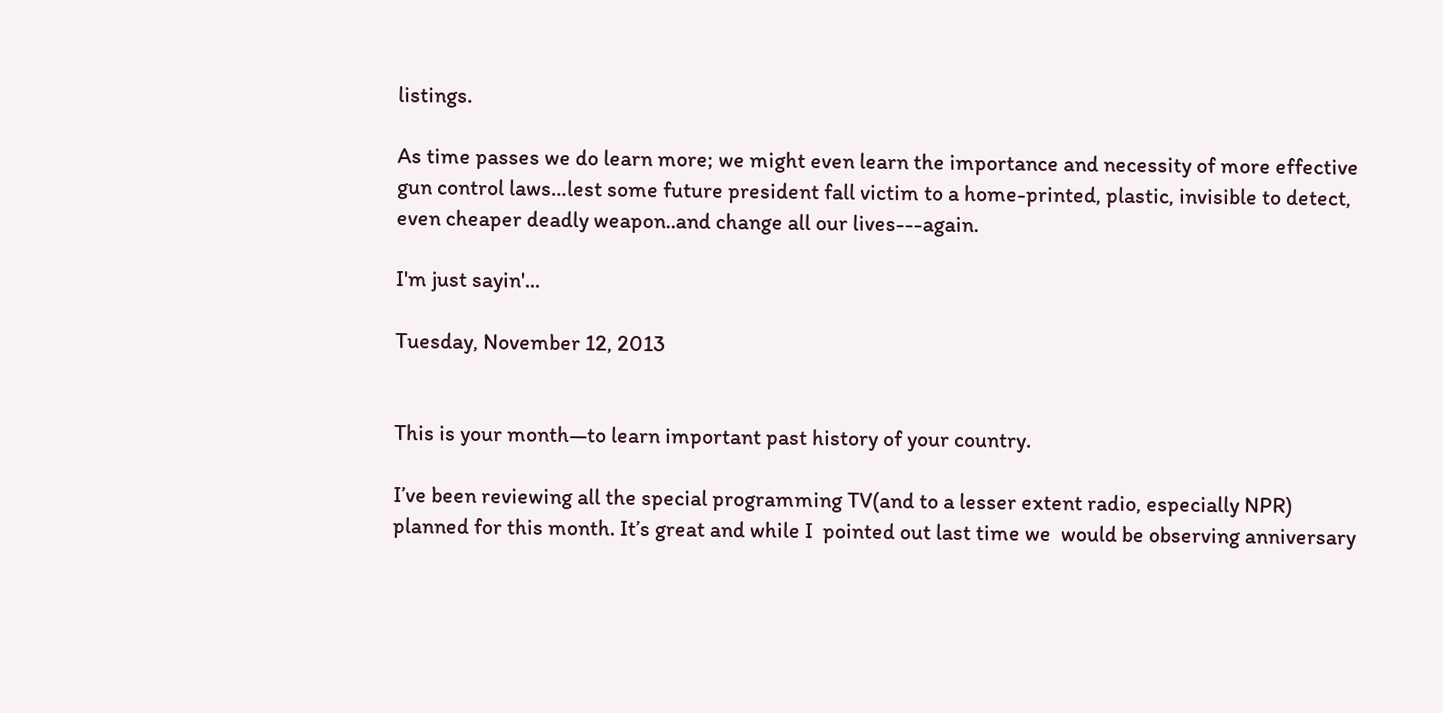listings.

As time passes we do learn more; we might even learn the importance and necessity of more effective gun control laws…lest some future president fall victim to a home-printed, plastic, invisible to detect, even cheaper deadly weapon..and change all our lives---again.

I'm just sayin'...

Tuesday, November 12, 2013


This is your month—to learn important past history of your country.

I’ve been reviewing all the special programming TV(and to a lesser extent radio, especially NPR) planned for this month. It’s great and while I  pointed out last time we  would be observing anniversary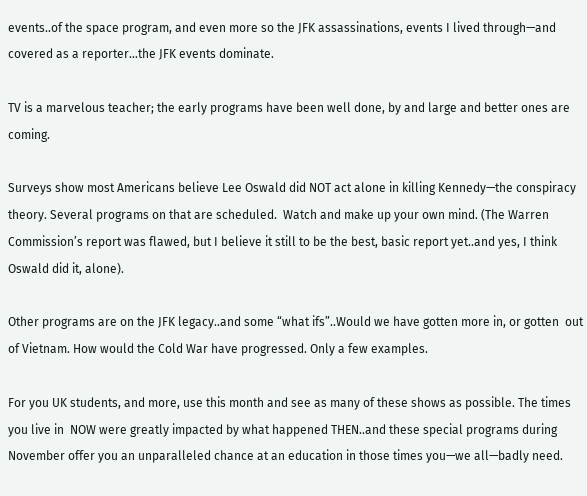events..of the space program, and even more so the JFK assassinations, events I lived through—and covered as a reporter…the JFK events dominate.

TV is a marvelous teacher; the early programs have been well done, by and large and better ones are coming.

Surveys show most Americans believe Lee Oswald did NOT act alone in killing Kennedy—the conspiracy theory. Several programs on that are scheduled.  Watch and make up your own mind. (The Warren Commission’s report was flawed, but I believe it still to be the best, basic report yet..and yes, I think Oswald did it, alone).

Other programs are on the JFK legacy..and some “what ifs”..Would we have gotten more in, or gotten  out of Vietnam. How would the Cold War have progressed. Only a few examples.

For you UK students, and more, use this month and see as many of these shows as possible. The times you live in  NOW were greatly impacted by what happened THEN..and these special programs during November offer you an unparalleled chance at an education in those times you—we all—badly need.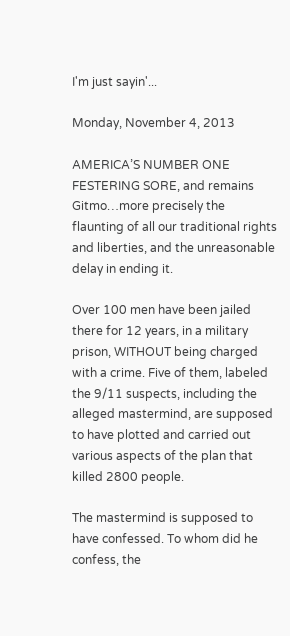I'm just sayin'...

Monday, November 4, 2013

AMERICA’S NUMBER ONE FESTERING SORE, and remains Gitmo…more precisely the flaunting of all our traditional rights and liberties, and the unreasonable delay in ending it.

Over 100 men have been jailed there for 12 years, in a military prison, WITHOUT being charged with a crime. Five of them, labeled the 9/11 suspects, including the alleged mastermind, are supposed to have plotted and carried out various aspects of the plan that killed 2800 people.

The mastermind is supposed to have confessed. To whom did he confess, the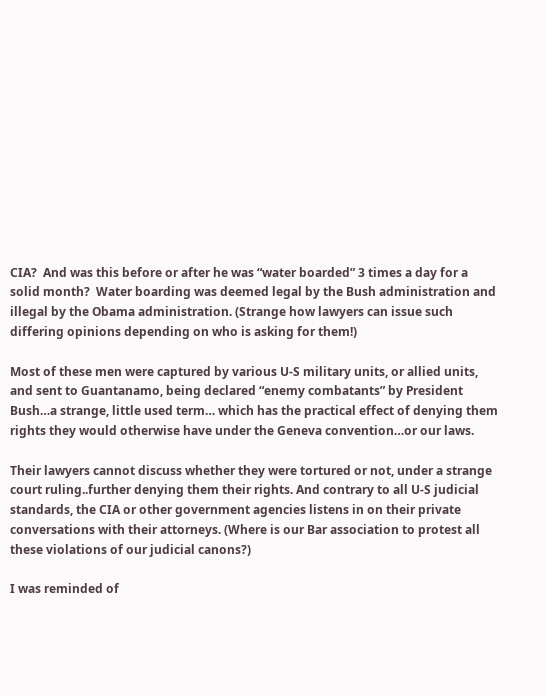CIA?  And was this before or after he was “water boarded” 3 times a day for a solid month?  Water boarding was deemed legal by the Bush administration and illegal by the Obama administration. (Strange how lawyers can issue such differing opinions depending on who is asking for them!)

Most of these men were captured by various U-S military units, or allied units, and sent to Guantanamo, being declared “enemy combatants” by President Bush…a strange, little used term… which has the practical effect of denying them rights they would otherwise have under the Geneva convention…or our laws.

Their lawyers cannot discuss whether they were tortured or not, under a strange court ruling..further denying them their rights. And contrary to all U-S judicial standards, the CIA or other government agencies listens in on their private conversations with their attorneys. (Where is our Bar association to protest all these violations of our judicial canons?)

I was reminded of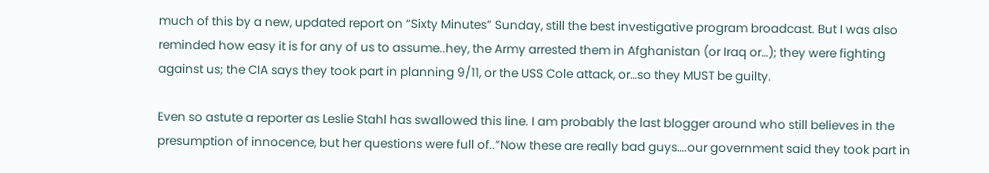much of this by a new, updated report on “Sixty Minutes” Sunday, still the best investigative program broadcast. But I was also reminded how easy it is for any of us to assume..hey, the Army arrested them in Afghanistan (or Iraq or…); they were fighting against us; the CIA says they took part in planning 9/11, or the USS Cole attack, or…so they MUST be guilty.

Even so astute a reporter as Leslie Stahl has swallowed this line. I am probably the last blogger around who still believes in the presumption of innocence, but her questions were full of..”Now these are really bad guys….our government said they took part in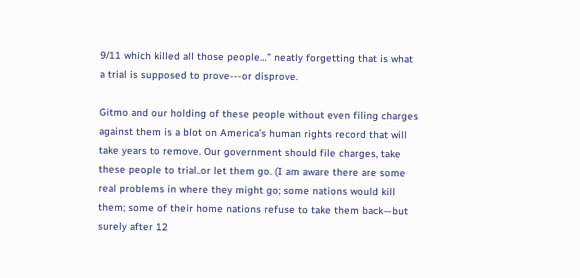9/11 which killed all those people…” neatly forgetting that is what a trial is supposed to prove---or disprove.

Gitmo and our holding of these people without even filing charges against them is a blot on America’s human rights record that will take years to remove. Our government should file charges, take these people to trial..or let them go. (I am aware there are some real problems in where they might go; some nations would kill them; some of their home nations refuse to take them back—but surely after 12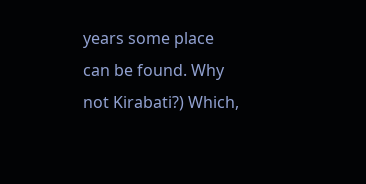years some place can be found. Why not Kirabati?) Which,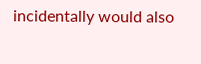incidentally would also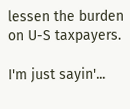lessen the burden on U-S taxpayers.

I'm just sayin'...